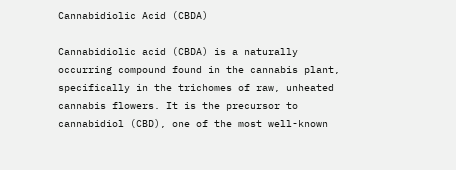Cannabidiolic Acid (CBDA)

Cannabidiolic acid (CBDA) is a naturally occurring compound found in the cannabis plant, specifically in the trichomes of raw, unheated cannabis flowers. It is the precursor to cannabidiol (CBD), one of the most well-known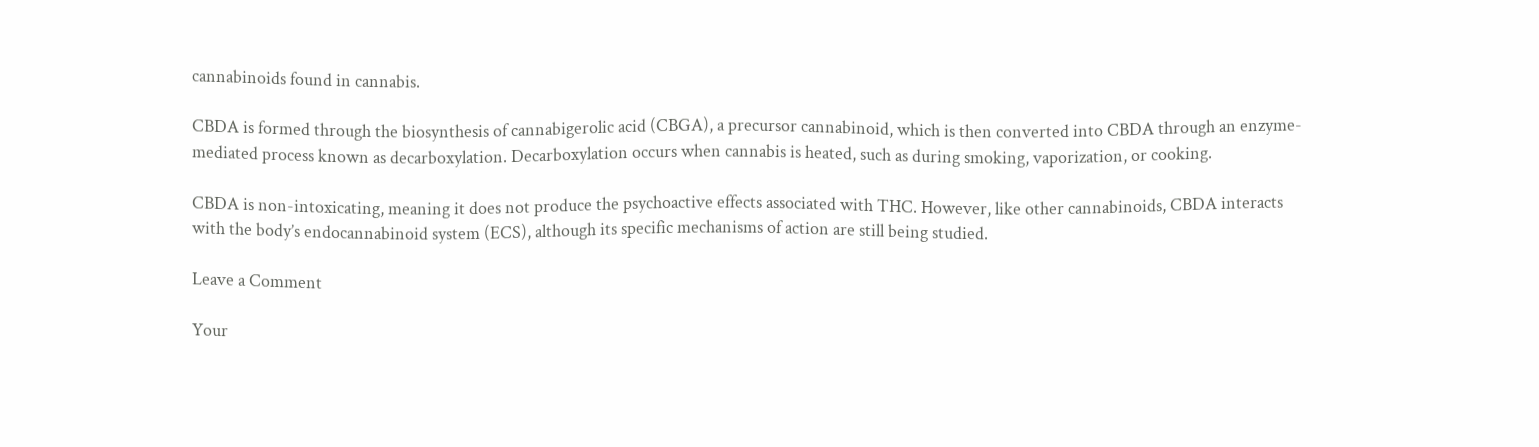cannabinoids found in cannabis.

CBDA is formed through the biosynthesis of cannabigerolic acid (CBGA), a precursor cannabinoid, which is then converted into CBDA through an enzyme-mediated process known as decarboxylation. Decarboxylation occurs when cannabis is heated, such as during smoking, vaporization, or cooking.

CBDA is non-intoxicating, meaning it does not produce the psychoactive effects associated with THC. However, like other cannabinoids, CBDA interacts with the body’s endocannabinoid system (ECS), although its specific mechanisms of action are still being studied.

Leave a Comment

Your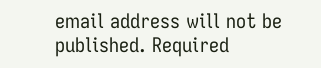email address will not be published. Required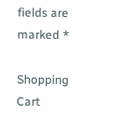fields are marked *

Shopping Cart